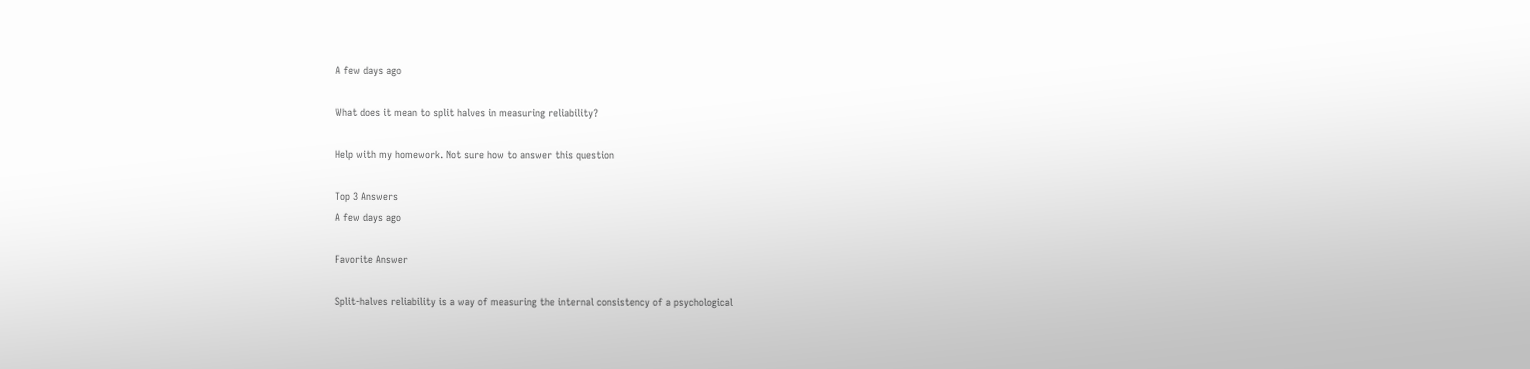A few days ago

What does it mean to split halves in measuring reliability?

Help with my homework. Not sure how to answer this question

Top 3 Answers
A few days ago

Favorite Answer

Split-halves reliability is a way of measuring the internal consistency of a psychological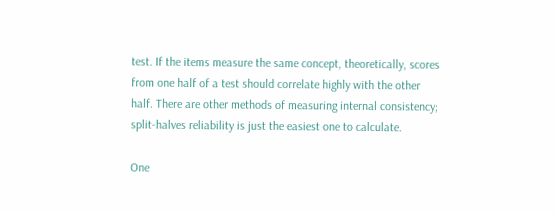test. If the items measure the same concept, theoretically, scores from one half of a test should correlate highly with the other half. There are other methods of measuring internal consistency; split-halves reliability is just the easiest one to calculate.

One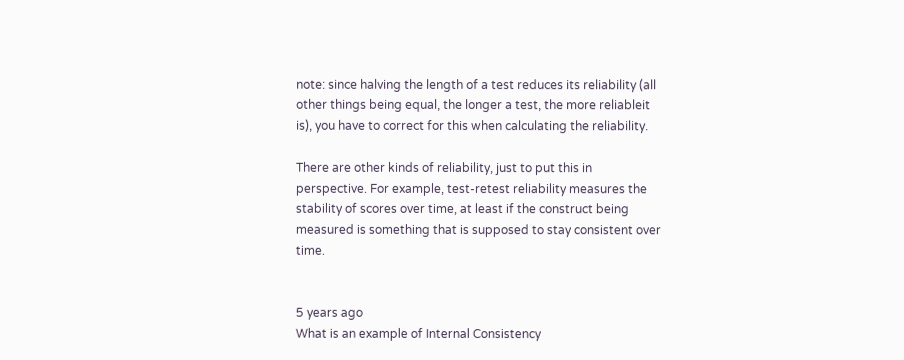note: since halving the length of a test reduces its reliability (all other things being equal, the longer a test, the more reliableit is), you have to correct for this when calculating the reliability.

There are other kinds of reliability, just to put this in perspective. For example, test-retest reliability measures the stability of scores over time, at least if the construct being measured is something that is supposed to stay consistent over time.


5 years ago
What is an example of Internal Consistency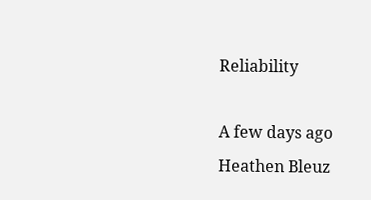Reliability

A few days ago
Heathen Bleuz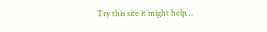Try this site it might help…